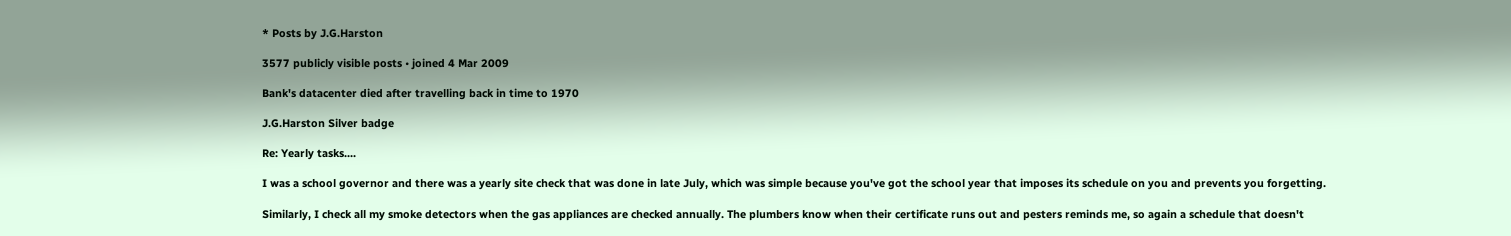* Posts by J.G.Harston

3577 publicly visible posts • joined 4 Mar 2009

Bank's datacenter died after travelling back in time to 1970

J.G.Harston Silver badge

Re: Yearly tasks....

I was a school governor and there was a yearly site check that was done in late July, which was simple because you've got the school year that imposes its schedule on you and prevents you forgetting.

Similarly, I check all my smoke detectors when the gas appliances are checked annually. The plumbers know when their certificate runs out and pesters reminds me, so again a schedule that doesn't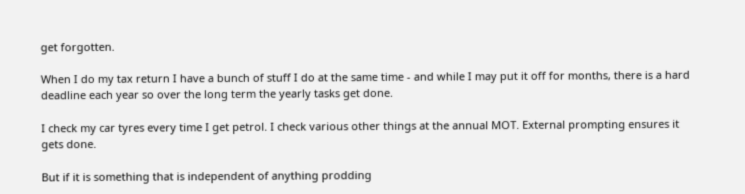get forgotten.

When I do my tax return I have a bunch of stuff I do at the same time - and while I may put it off for months, there is a hard deadline each year so over the long term the yearly tasks get done.

I check my car tyres every time I get petrol. I check various other things at the annual MOT. External prompting ensures it gets done.

But if it is something that is independent of anything prodding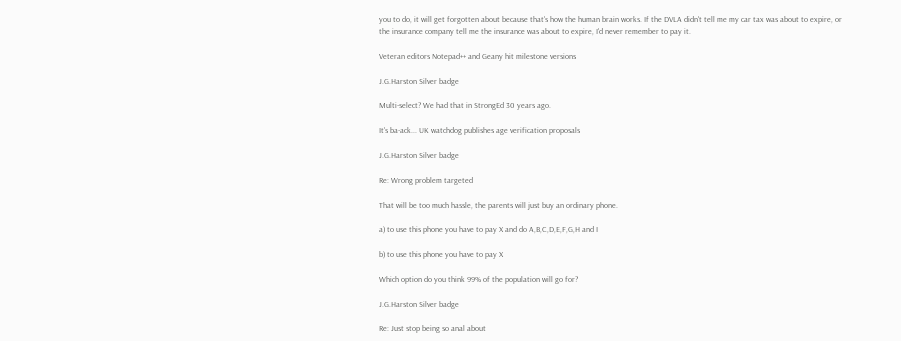you to do, it will get forgotten about because that's how the human brain works. If the DVLA didn't tell me my car tax was about to expire, or the insurance company tell me the insurance was about to expire, I'd never remember to pay it.

Veteran editors Notepad++ and Geany hit milestone versions

J.G.Harston Silver badge

Multi-select? We had that in StrongEd 30 years ago.

It's ba-ack... UK watchdog publishes age verification proposals

J.G.Harston Silver badge

Re: Wrong problem targeted

That will be too much hassle, the parents will just buy an ordinary phone.

a) to use this phone you have to pay X and do A,B,C,D,E,F,G,H and I

b) to use this phone you have to pay X

Which option do you think 99% of the population will go for?

J.G.Harston Silver badge

Re: Just stop being so anal about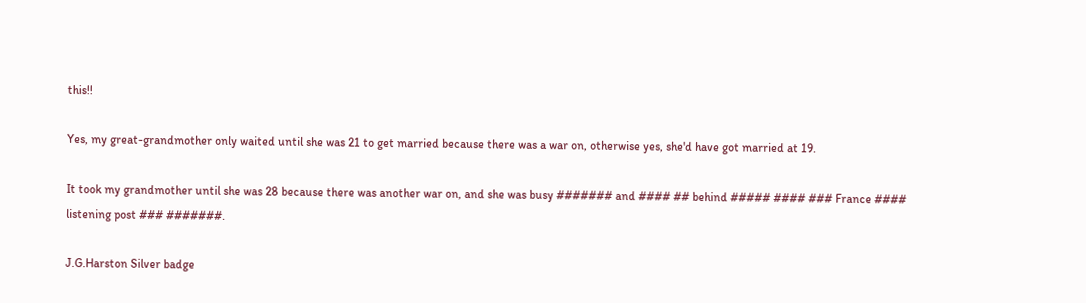this!!

Yes, my great-grandmother only waited until she was 21 to get married because there was a war on, otherwise yes, she'd have got married at 19.

It took my grandmother until she was 28 because there was another war on, and she was busy ####### and #### ## behind ##### #### ### France #### listening post ### #######.

J.G.Harston Silver badge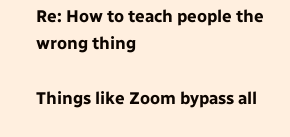Re: How to teach people the wrong thing

Things like Zoom bypass all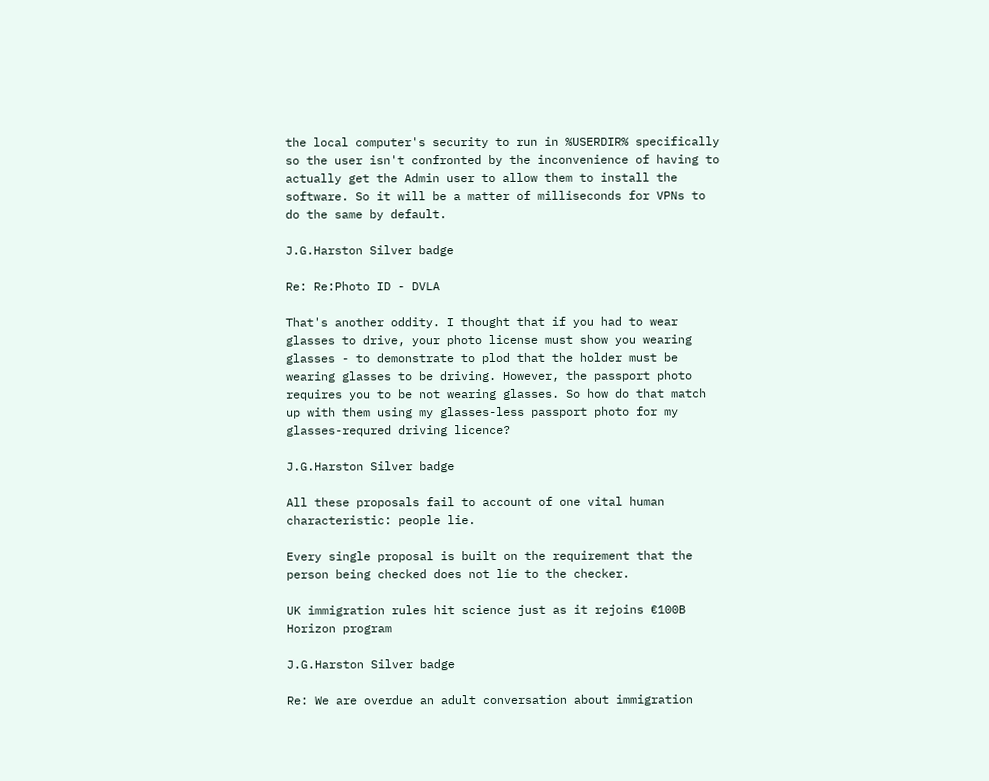the local computer's security to run in %USERDIR% specifically so the user isn't confronted by the inconvenience of having to actually get the Admin user to allow them to install the software. So it will be a matter of milliseconds for VPNs to do the same by default.

J.G.Harston Silver badge

Re: Re:Photo ID - DVLA

That's another oddity. I thought that if you had to wear glasses to drive, your photo license must show you wearing glasses - to demonstrate to plod that the holder must be wearing glasses to be driving. However, the passport photo requires you to be not wearing glasses. So how do that match up with them using my glasses-less passport photo for my glasses-requred driving licence?

J.G.Harston Silver badge

All these proposals fail to account of one vital human characteristic: people lie.

Every single proposal is built on the requirement that the person being checked does not lie to the checker.

UK immigration rules hit science just as it rejoins €100B Horizon program

J.G.Harston Silver badge

Re: We are overdue an adult conversation about immigration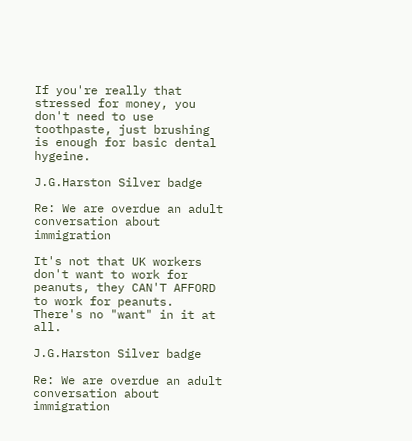If you're really that stressed for money, you don't need to use toothpaste, just brushing is enough for basic dental hygeine.

J.G.Harston Silver badge

Re: We are overdue an adult conversation about immigration

It's not that UK workers don't want to work for peanuts, they CAN'T AFFORD to work for peanuts. There's no "want" in it at all.

J.G.Harston Silver badge

Re: We are overdue an adult conversation about immigration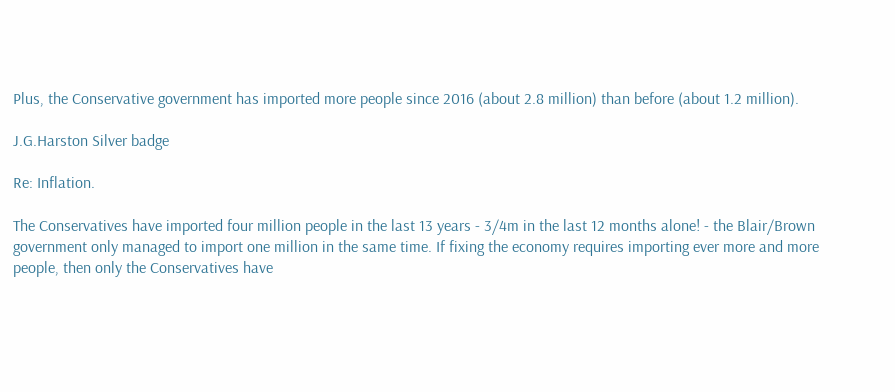Plus, the Conservative government has imported more people since 2016 (about 2.8 million) than before (about 1.2 million).

J.G.Harston Silver badge

Re: Inflation.

The Conservatives have imported four million people in the last 13 years - 3/4m in the last 12 months alone! - the Blair/Brown government only managed to import one million in the same time. If fixing the economy requires importing ever more and more people, then only the Conservatives have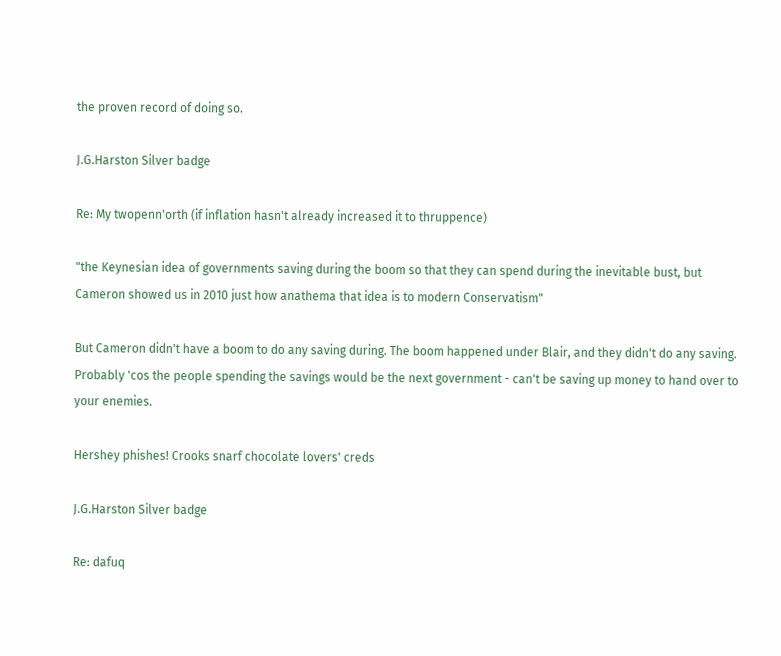the proven record of doing so.

J.G.Harston Silver badge

Re: My twopenn'orth (if inflation hasn't already increased it to thruppence)

"the Keynesian idea of governments saving during the boom so that they can spend during the inevitable bust, but Cameron showed us in 2010 just how anathema that idea is to modern Conservatism"

But Cameron didn't have a boom to do any saving during. The boom happened under Blair, and they didn't do any saving. Probably 'cos the people spending the savings would be the next government - can't be saving up money to hand over to your enemies.

Hershey phishes! Crooks snarf chocolate lovers' creds

J.G.Harston Silver badge

Re: dafuq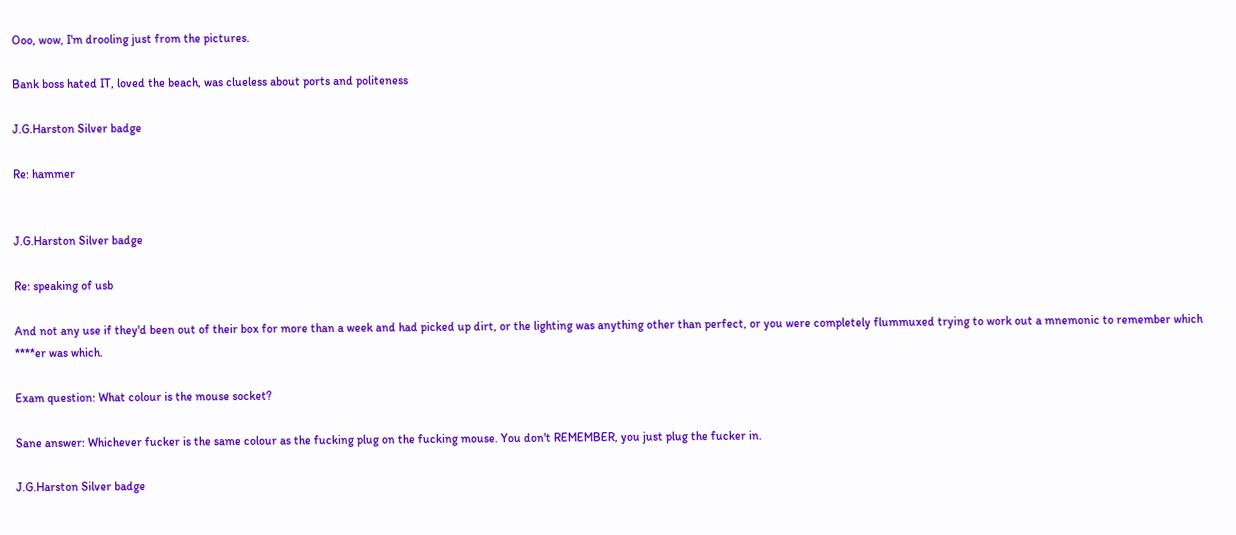Ooo, wow, I'm drooling just from the pictures.

Bank boss hated IT, loved the beach, was clueless about ports and politeness

J.G.Harston Silver badge

Re: hammer


J.G.Harston Silver badge

Re: speaking of usb

And not any use if they'd been out of their box for more than a week and had picked up dirt, or the lighting was anything other than perfect, or you were completely flummuxed trying to work out a mnemonic to remember which ****er was which.

Exam question: What colour is the mouse socket?

Sane answer: Whichever fucker is the same colour as the fucking plug on the fucking mouse. You don't REMEMBER, you just plug the fucker in.

J.G.Harston Silver badge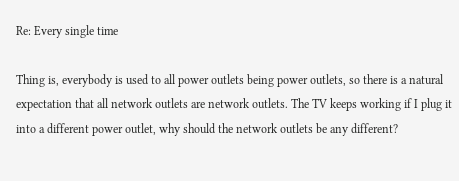Re: Every single time

Thing is, everybody is used to all power outlets being power outlets, so there is a natural expectation that all network outlets are network outlets. The TV keeps working if I plug it into a different power outlet, why should the network outlets be any different?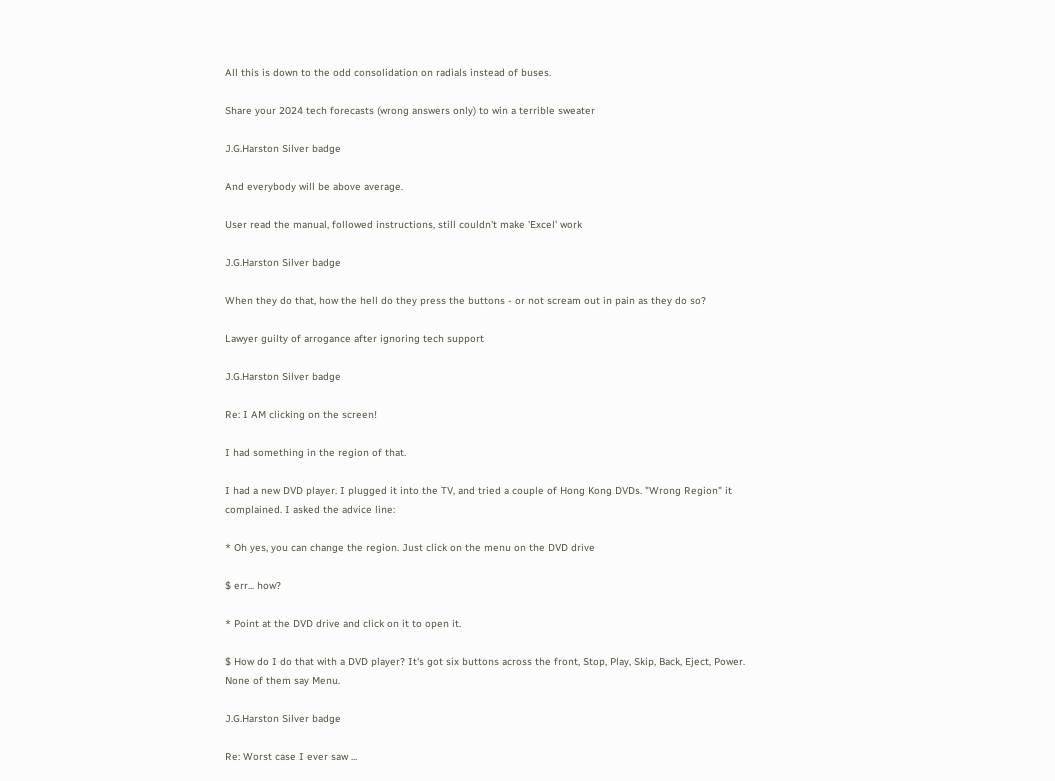All this is down to the odd consolidation on radials instead of buses.

Share your 2024 tech forecasts (wrong answers only) to win a terrible sweater

J.G.Harston Silver badge

And everybody will be above average.

User read the manual, followed instructions, still couldn't make 'Excel' work

J.G.Harston Silver badge

When they do that, how the hell do they press the buttons - or not scream out in pain as they do so?

Lawyer guilty of arrogance after ignoring tech support

J.G.Harston Silver badge

Re: I AM clicking on the screen!

I had something in the region of that.

I had a new DVD player. I plugged it into the TV, and tried a couple of Hong Kong DVDs. "Wrong Region" it complained. I asked the advice line:

* Oh yes, you can change the region. Just click on the menu on the DVD drive

$ err... how?

* Point at the DVD drive and click on it to open it.

$ How do I do that with a DVD player? It's got six buttons across the front, Stop, Play, Skip, Back, Eject, Power. None of them say Menu.

J.G.Harston Silver badge

Re: Worst case I ever saw ...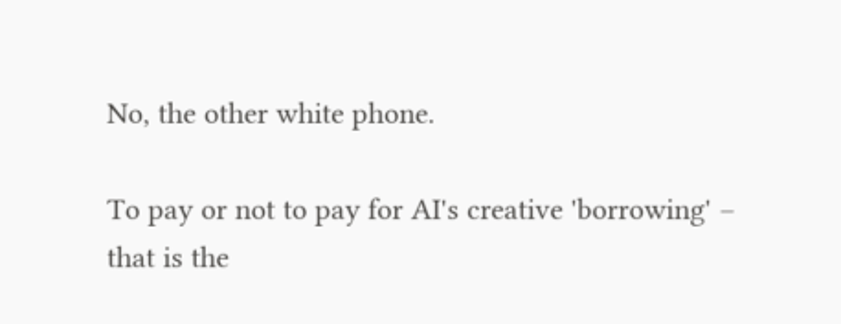No, the other white phone.

To pay or not to pay for AI's creative 'borrowing' – that is the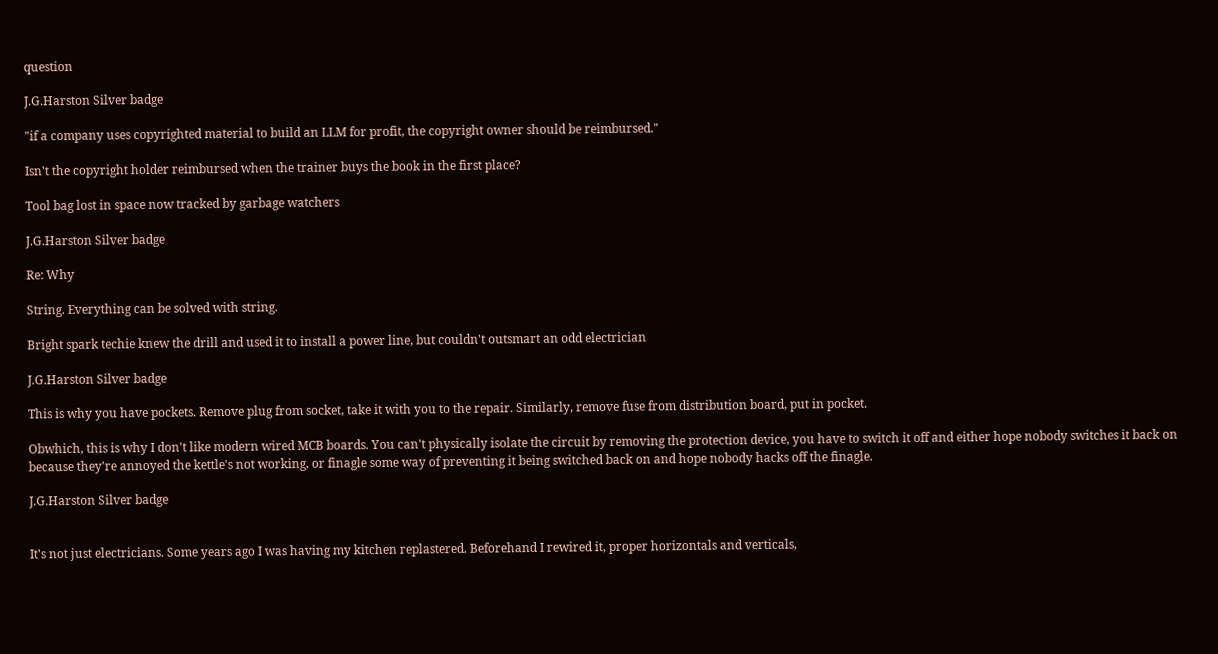question

J.G.Harston Silver badge

"if a company uses copyrighted material to build an LLM for profit, the copyright owner should be reimbursed."

Isn't the copyright holder reimbursed when the trainer buys the book in the first place?

Tool bag lost in space now tracked by garbage watchers

J.G.Harston Silver badge

Re: Why

String. Everything can be solved with string.

Bright spark techie knew the drill and used it to install a power line, but couldn't outsmart an odd electrician

J.G.Harston Silver badge

This is why you have pockets. Remove plug from socket, take it with you to the repair. Similarly, remove fuse from distribution board, put in pocket.

Obwhich, this is why I don't like modern wired MCB boards. You can't physically isolate the circuit by removing the protection device, you have to switch it off and either hope nobody switches it back on because they're annoyed the kettle's not working, or finagle some way of preventing it being switched back on and hope nobody hacks off the finagle.

J.G.Harston Silver badge


It's not just electricians. Some years ago I was having my kitchen replastered. Beforehand I rewired it, proper horizontals and verticals,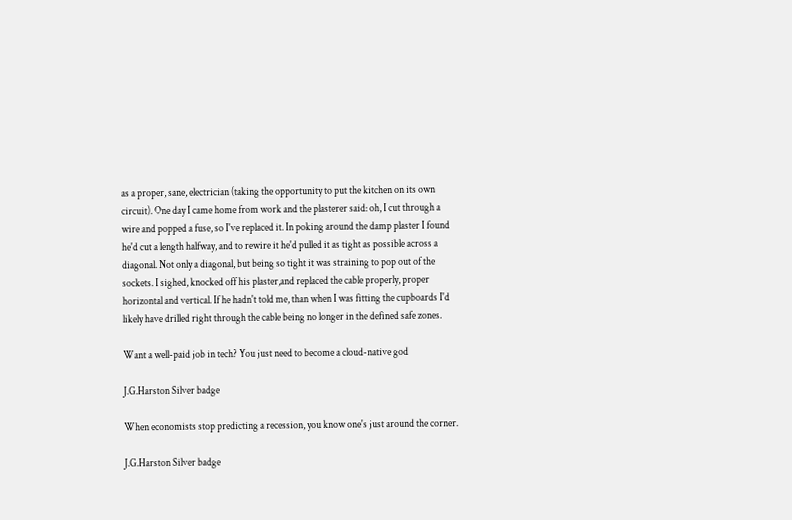as a proper, sane, electrician (taking the opportunity to put the kitchen on its own circuit). One day I came home from work and the plasterer said: oh, I cut through a wire and popped a fuse, so I've replaced it. In poking around the damp plaster I found he'd cut a length halfway, and to rewire it he'd pulled it as tight as possible across a diagonal. Not only a diagonal, but being so tight it was straining to pop out of the sockets. I sighed, knocked off his plaster,and replaced the cable properly, proper horizontal and vertical. If he hadn't told me, than when I was fitting the cupboards I'd likely have drilled right through the cable being no longer in the defined safe zones.

Want a well-paid job in tech? You just need to become a cloud-native god

J.G.Harston Silver badge

When economists stop predicting a recession, you know one's just around the corner.

J.G.Harston Silver badge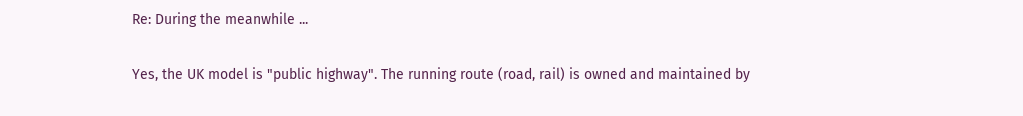Re: During the meanwhile ...

Yes, the UK model is "public highway". The running route (road, rail) is owned and maintained by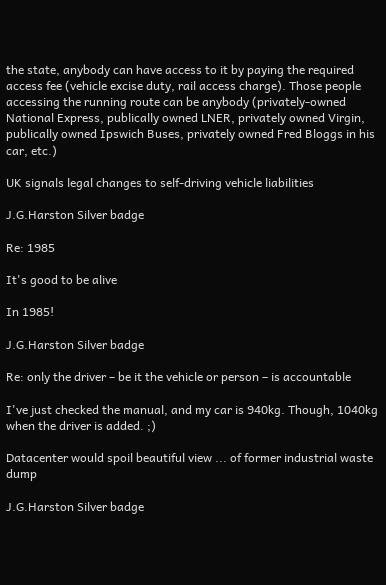the state, anybody can have access to it by paying the required access fee (vehicle excise duty, rail access charge). Those people accessing the running route can be anybody (privately-owned National Express, publically owned LNER, privately owned Virgin, publically owned Ipswich Buses, privately owned Fred Bloggs in his car, etc.)

UK signals legal changes to self-driving vehicle liabilities

J.G.Harston Silver badge

Re: 1985

It's good to be alive

In 1985!

J.G.Harston Silver badge

Re: only the driver – be it the vehicle or person – is accountable

I've just checked the manual, and my car is 940kg. Though, 1040kg when the driver is added. ;)

Datacenter would spoil beautiful view ... of former industrial waste dump

J.G.Harston Silver badge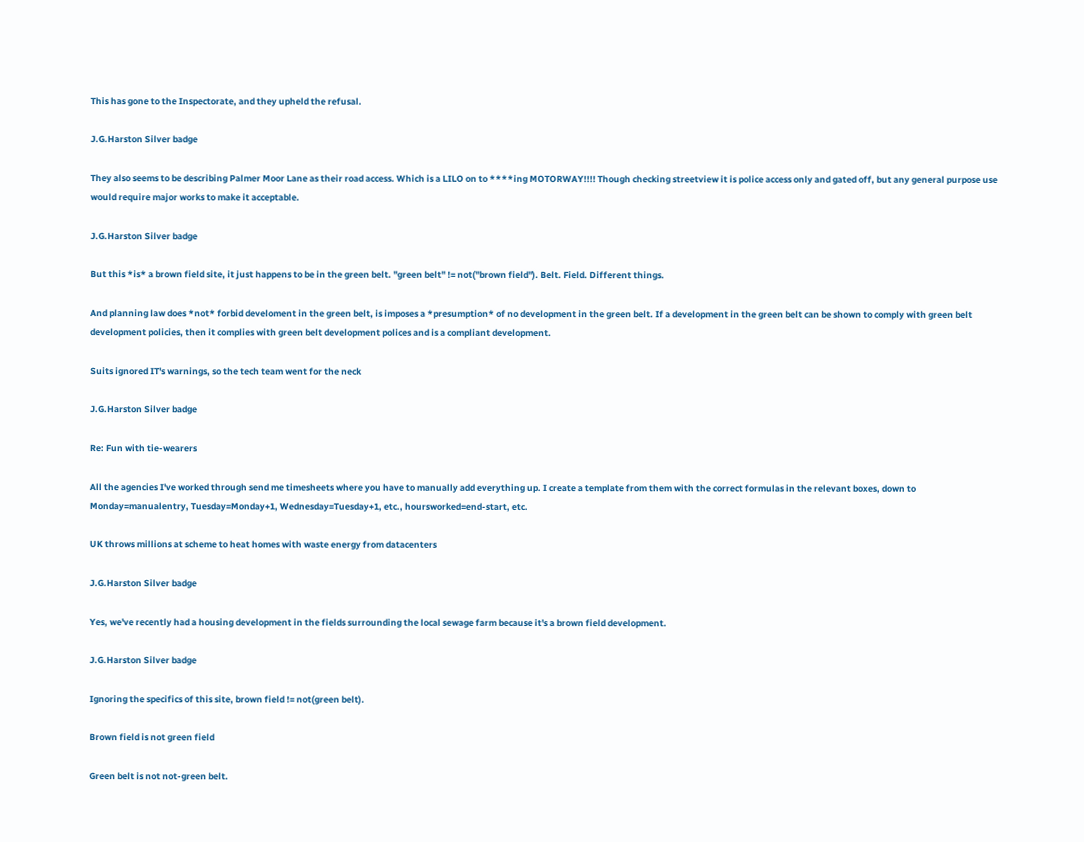This has gone to the Inspectorate, and they upheld the refusal.

J.G.Harston Silver badge

They also seems to be describing Palmer Moor Lane as their road access. Which is a LILO on to ****ing MOTORWAY!!!! Though checking streetview it is police access only and gated off, but any general purpose use would require major works to make it acceptable.

J.G.Harston Silver badge

But this *is* a brown field site, it just happens to be in the green belt. "green belt" != not("brown field"). Belt. Field. Different things.

And planning law does *not* forbid develoment in the green belt, is imposes a *presumption* of no development in the green belt. If a development in the green belt can be shown to comply with green belt development policies, then it complies with green belt development polices and is a compliant development.

Suits ignored IT's warnings, so the tech team went for the neck

J.G.Harston Silver badge

Re: Fun with tie-wearers

All the agencies I've worked through send me timesheets where you have to manually add everything up. I create a template from them with the correct formulas in the relevant boxes, down to Monday=manualentry, Tuesday=Monday+1, Wednesday=Tuesday+1, etc., hoursworked=end-start, etc.

UK throws millions at scheme to heat homes with waste energy from datacenters

J.G.Harston Silver badge

Yes, we've recently had a housing development in the fields surrounding the local sewage farm because it's a brown field development.

J.G.Harston Silver badge

Ignoring the specifics of this site, brown field != not(green belt).

Brown field is not green field

Green belt is not not-green belt.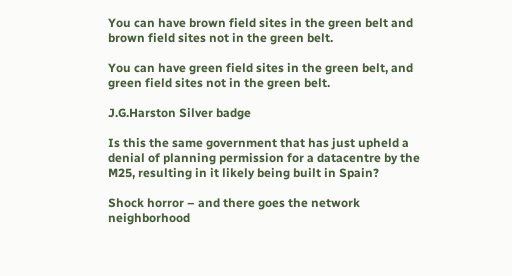You can have brown field sites in the green belt and brown field sites not in the green belt.

You can have green field sites in the green belt, and green field sites not in the green belt.

J.G.Harston Silver badge

Is this the same government that has just upheld a denial of planning permission for a datacentre by the M25, resulting in it likely being built in Spain?

Shock horror – and there goes the network neighborhood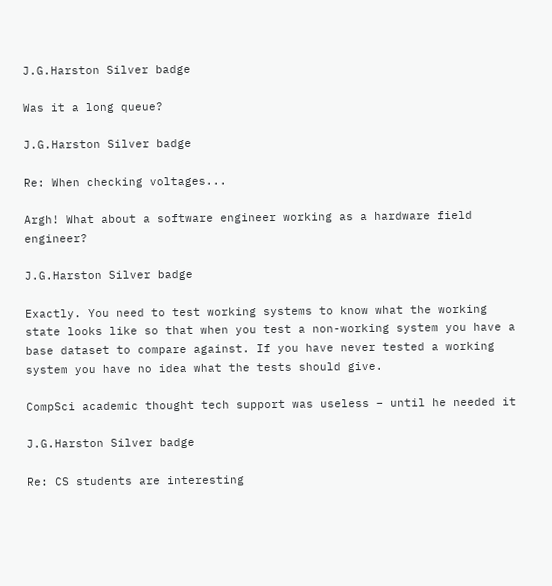J.G.Harston Silver badge

Was it a long queue?

J.G.Harston Silver badge

Re: When checking voltages...

Argh! What about a software engineer working as a hardware field engineer?

J.G.Harston Silver badge

Exactly. You need to test working systems to know what the working state looks like so that when you test a non-working system you have a base dataset to compare against. If you have never tested a working system you have no idea what the tests should give.

CompSci academic thought tech support was useless – until he needed it

J.G.Harston Silver badge

Re: CS students are interesting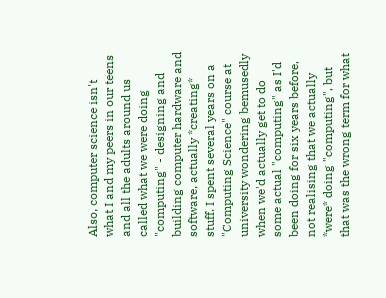Also, computer science isn't what I and my peers in our teens and all the adults around us called what we were doing "computing" - designing and building computer hardware and software, actually *creating* stuff. I spent several years on a "Computing Science" course at university wondering bemusedly when we'd actually get to do some actual "computing" as I'd been doing for six years before, not realising that we actually *were* doing "computing", but that was the wrong term for what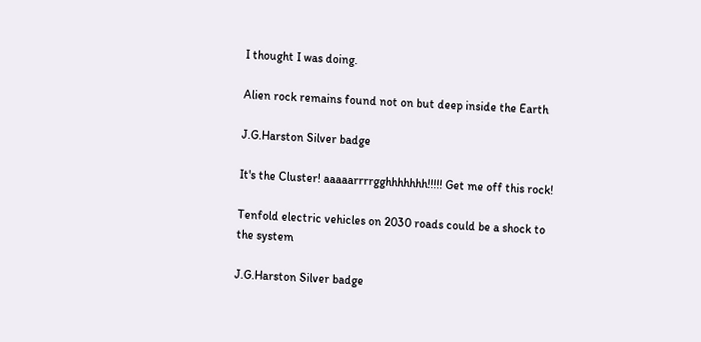I thought I was doing.

Alien rock remains found not on but deep inside the Earth

J.G.Harston Silver badge

It's the Cluster! aaaaarrrrgghhhhhhh!!!!! Get me off this rock!

Tenfold electric vehicles on 2030 roads could be a shock to the system

J.G.Harston Silver badge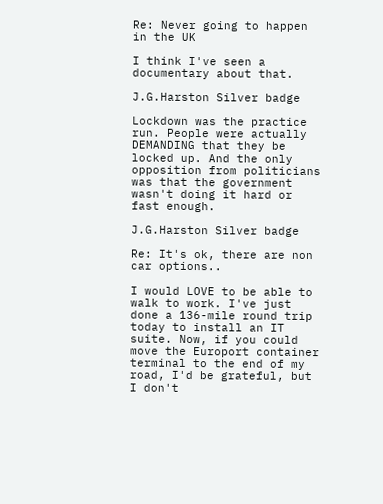Re: Never going to happen in the UK

I think I've seen a documentary about that.

J.G.Harston Silver badge

Lockdown was the practice run. People were actually DEMANDING that they be locked up. And the only opposition from politicians was that the government wasn't doing it hard or fast enough.

J.G.Harston Silver badge

Re: It's ok, there are non car options..

I would LOVE to be able to walk to work. I've just done a 136-mile round trip today to install an IT suite. Now, if you could move the Europort container terminal to the end of my road, I'd be grateful, but I don't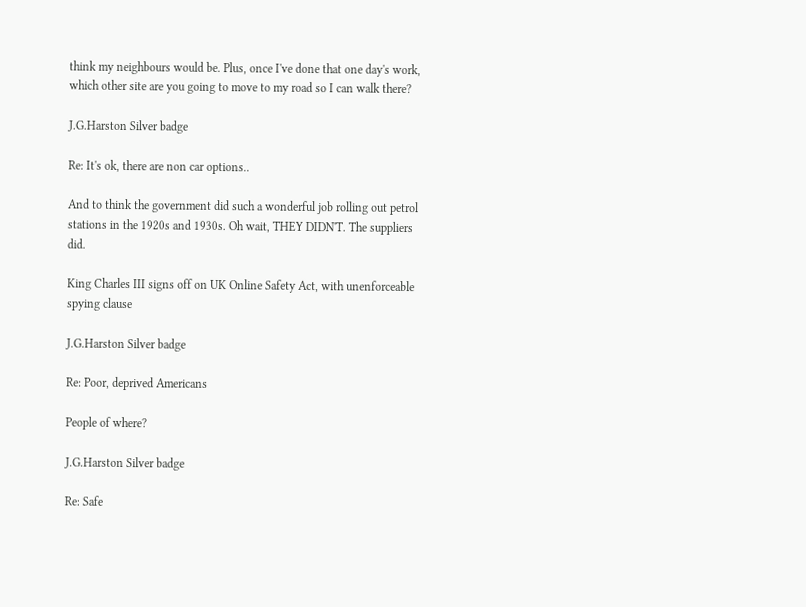think my neighbours would be. Plus, once I've done that one day's work, which other site are you going to move to my road so I can walk there?

J.G.Harston Silver badge

Re: It's ok, there are non car options..

And to think the government did such a wonderful job rolling out petrol stations in the 1920s and 1930s. Oh wait, THEY DIDN'T. The suppliers did.

King Charles III signs off on UK Online Safety Act, with unenforceable spying clause

J.G.Harston Silver badge

Re: Poor, deprived Americans

People of where?

J.G.Harston Silver badge

Re: Safe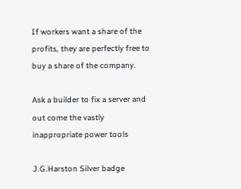If workers want a share of the profits, they are perfectly free to buy a share of the company.

Ask a builder to fix a server and out come the vastly inappropriate power tools

J.G.Harston Silver badge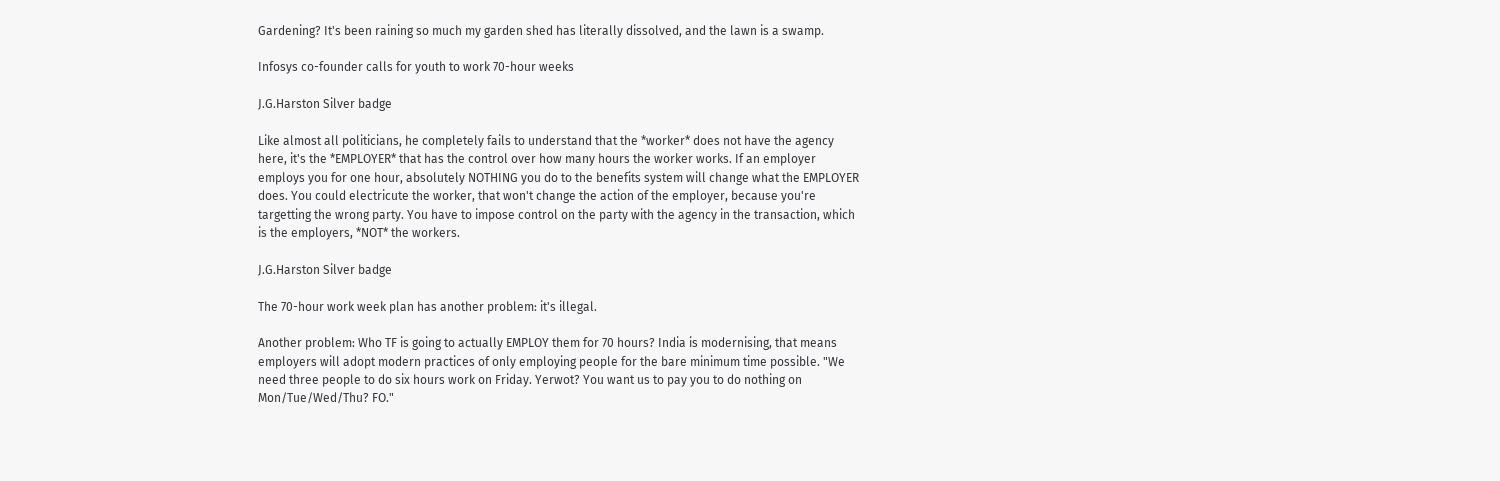Gardening? It's been raining so much my garden shed has literally dissolved, and the lawn is a swamp.

Infosys co-founder calls for youth to work 70-hour weeks

J.G.Harston Silver badge

Like almost all politicians, he completely fails to understand that the *worker* does not have the agency here, it's the *EMPLOYER* that has the control over how many hours the worker works. If an employer employs you for one hour, absolutely NOTHING you do to the benefits system will change what the EMPLOYER does. You could electricute the worker, that won't change the action of the employer, because you're targetting the wrong party. You have to impose control on the party with the agency in the transaction, which is the employers, *NOT* the workers.

J.G.Harston Silver badge

The 70-hour work week plan has another problem: it's illegal.

Another problem: Who TF is going to actually EMPLOY them for 70 hours? India is modernising, that means employers will adopt modern practices of only employing people for the bare minimum time possible. "We need three people to do six hours work on Friday. Yerwot? You want us to pay you to do nothing on Mon/Tue/Wed/Thu? FO."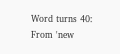Word turns 40: From 'new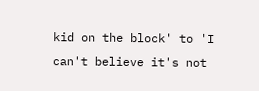kid on the block' to 'I can't believe it's not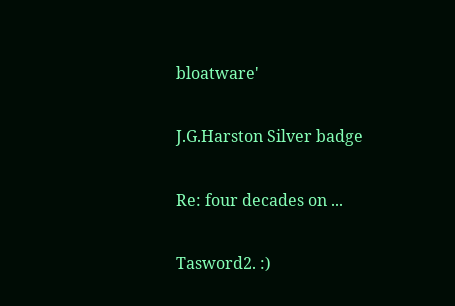bloatware'

J.G.Harston Silver badge

Re: four decades on ...

Tasword2. :)